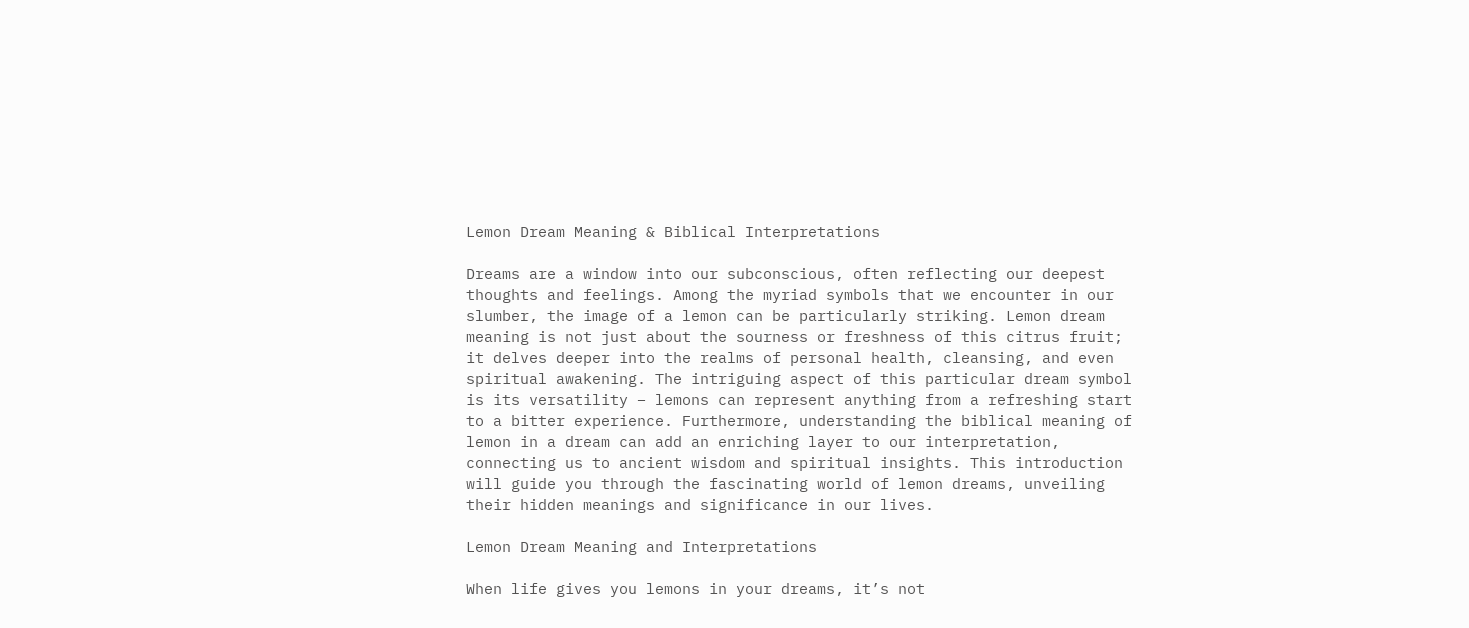Lemon Dream Meaning & Biblical Interpretations

Dreams are a window into our subconscious, often reflecting our deepest thoughts and feelings. Among the myriad symbols that we encounter in our slumber, the image of a lemon can be particularly striking. Lemon dream meaning is not just about the sourness or freshness of this citrus fruit; it delves deeper into the realms of personal health, cleansing, and even spiritual awakening. The intriguing aspect of this particular dream symbol is its versatility – lemons can represent anything from a refreshing start to a bitter experience. Furthermore, understanding the biblical meaning of lemon in a dream can add an enriching layer to our interpretation, connecting us to ancient wisdom and spiritual insights. This introduction will guide you through the fascinating world of lemon dreams, unveiling their hidden meanings and significance in our lives.

Lemon Dream Meaning and Interpretations

When life gives you lemons in your dreams, it’s not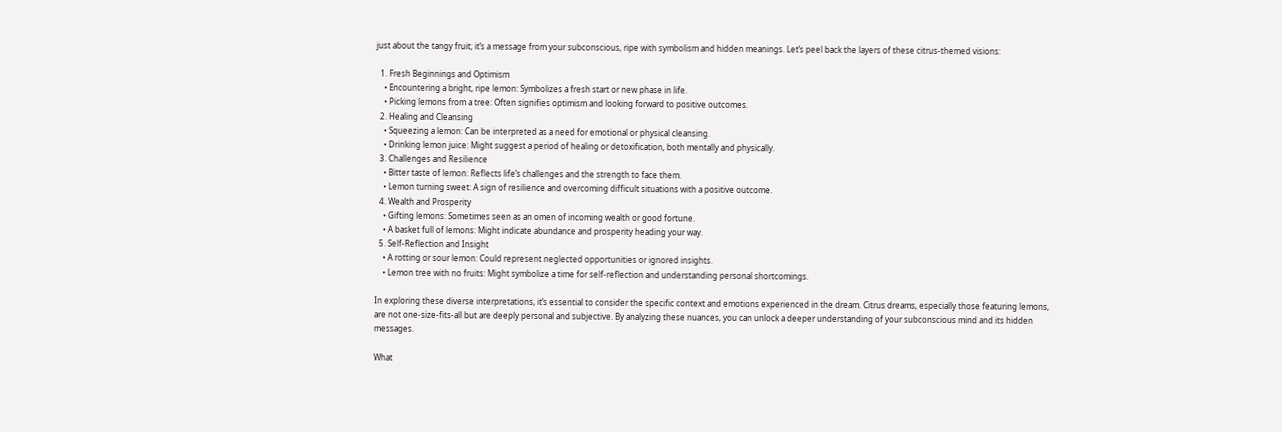just about the tangy fruit; it’s a message from your subconscious, ripe with symbolism and hidden meanings. Let’s peel back the layers of these citrus-themed visions:

  1. Fresh Beginnings and Optimism
    • Encountering a bright, ripe lemon: Symbolizes a fresh start or new phase in life.
    • Picking lemons from a tree: Often signifies optimism and looking forward to positive outcomes.
  2. Healing and Cleansing
    • Squeezing a lemon: Can be interpreted as a need for emotional or physical cleansing.
    • Drinking lemon juice: Might suggest a period of healing or detoxification, both mentally and physically.
  3. Challenges and Resilience
    • Bitter taste of lemon: Reflects life’s challenges and the strength to face them.
    • Lemon turning sweet: A sign of resilience and overcoming difficult situations with a positive outcome.
  4. Wealth and Prosperity
    • Gifting lemons: Sometimes seen as an omen of incoming wealth or good fortune.
    • A basket full of lemons: Might indicate abundance and prosperity heading your way.
  5. Self-Reflection and Insight
    • A rotting or sour lemon: Could represent neglected opportunities or ignored insights.
    • Lemon tree with no fruits: Might symbolize a time for self-reflection and understanding personal shortcomings.

In exploring these diverse interpretations, it’s essential to consider the specific context and emotions experienced in the dream. Citrus dreams, especially those featuring lemons, are not one-size-fits-all but are deeply personal and subjective. By analyzing these nuances, you can unlock a deeper understanding of your subconscious mind and its hidden messages.

What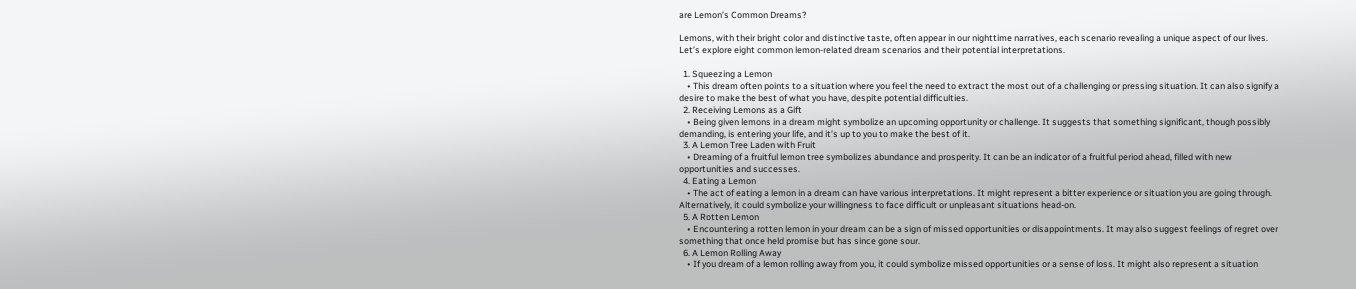are Lemon’s Common Dreams?

Lemons, with their bright color and distinctive taste, often appear in our nighttime narratives, each scenario revealing a unique aspect of our lives. Let’s explore eight common lemon-related dream scenarios and their potential interpretations.

  1. Squeezing a Lemon
    • This dream often points to a situation where you feel the need to extract the most out of a challenging or pressing situation. It can also signify a desire to make the best of what you have, despite potential difficulties.
  2. Receiving Lemons as a Gift
    • Being given lemons in a dream might symbolize an upcoming opportunity or challenge. It suggests that something significant, though possibly demanding, is entering your life, and it’s up to you to make the best of it.
  3. A Lemon Tree Laden with Fruit
    • Dreaming of a fruitful lemon tree symbolizes abundance and prosperity. It can be an indicator of a fruitful period ahead, filled with new opportunities and successes.
  4. Eating a Lemon
    • The act of eating a lemon in a dream can have various interpretations. It might represent a bitter experience or situation you are going through. Alternatively, it could symbolize your willingness to face difficult or unpleasant situations head-on.
  5. A Rotten Lemon
    • Encountering a rotten lemon in your dream can be a sign of missed opportunities or disappointments. It may also suggest feelings of regret over something that once held promise but has since gone sour.
  6. A Lemon Rolling Away
    • If you dream of a lemon rolling away from you, it could symbolize missed opportunities or a sense of loss. It might also represent a situation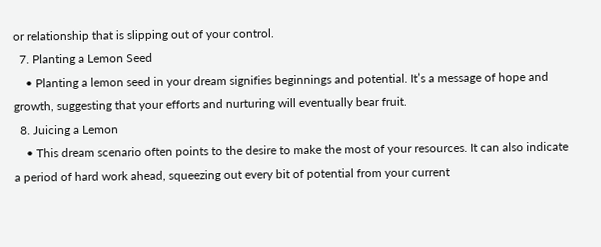or relationship that is slipping out of your control.
  7. Planting a Lemon Seed
    • Planting a lemon seed in your dream signifies beginnings and potential. It’s a message of hope and growth, suggesting that your efforts and nurturing will eventually bear fruit.
  8. Juicing a Lemon
    • This dream scenario often points to the desire to make the most of your resources. It can also indicate a period of hard work ahead, squeezing out every bit of potential from your current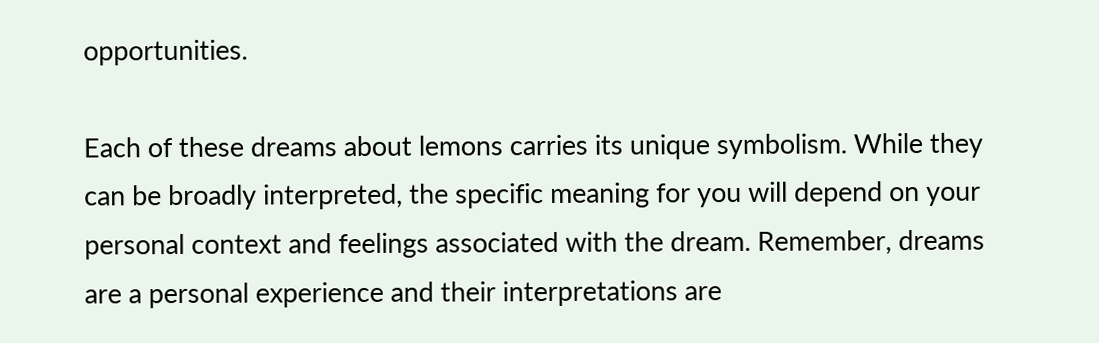opportunities.

Each of these dreams about lemons carries its unique symbolism. While they can be broadly interpreted, the specific meaning for you will depend on your personal context and feelings associated with the dream. Remember, dreams are a personal experience and their interpretations are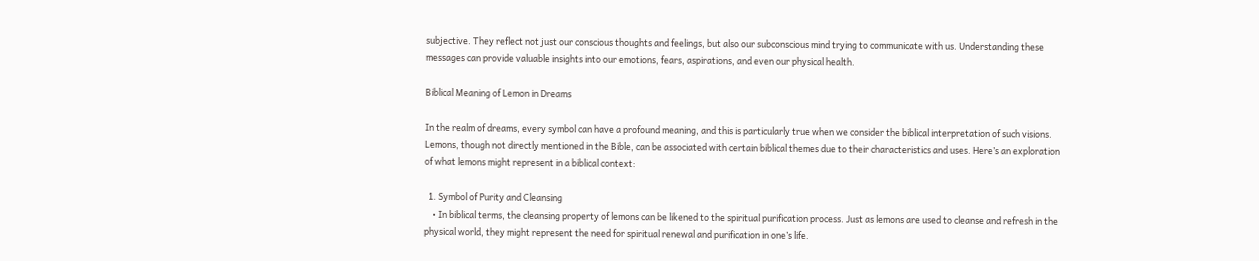subjective. They reflect not just our conscious thoughts and feelings, but also our subconscious mind trying to communicate with us. Understanding these messages can provide valuable insights into our emotions, fears, aspirations, and even our physical health.

Biblical Meaning of Lemon in Dreams

In the realm of dreams, every symbol can have a profound meaning, and this is particularly true when we consider the biblical interpretation of such visions. Lemons, though not directly mentioned in the Bible, can be associated with certain biblical themes due to their characteristics and uses. Here’s an exploration of what lemons might represent in a biblical context:

  1. Symbol of Purity and Cleansing
    • In biblical terms, the cleansing property of lemons can be likened to the spiritual purification process. Just as lemons are used to cleanse and refresh in the physical world, they might represent the need for spiritual renewal and purification in one’s life.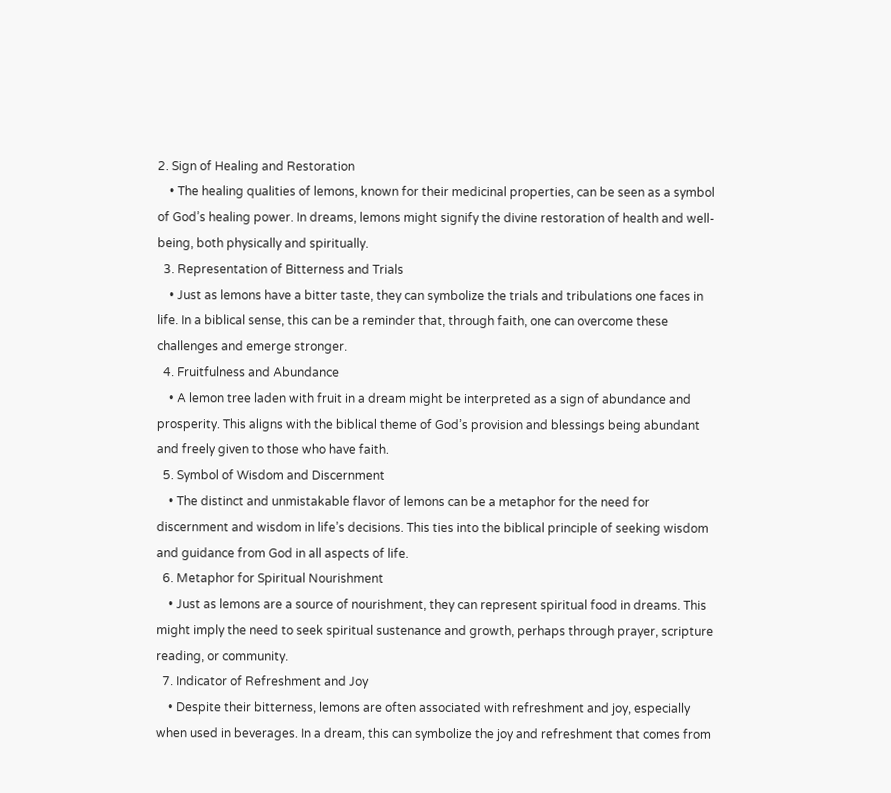2. Sign of Healing and Restoration
    • The healing qualities of lemons, known for their medicinal properties, can be seen as a symbol of God’s healing power. In dreams, lemons might signify the divine restoration of health and well-being, both physically and spiritually.
  3. Representation of Bitterness and Trials
    • Just as lemons have a bitter taste, they can symbolize the trials and tribulations one faces in life. In a biblical sense, this can be a reminder that, through faith, one can overcome these challenges and emerge stronger.
  4. Fruitfulness and Abundance
    • A lemon tree laden with fruit in a dream might be interpreted as a sign of abundance and prosperity. This aligns with the biblical theme of God’s provision and blessings being abundant and freely given to those who have faith.
  5. Symbol of Wisdom and Discernment
    • The distinct and unmistakable flavor of lemons can be a metaphor for the need for discernment and wisdom in life’s decisions. This ties into the biblical principle of seeking wisdom and guidance from God in all aspects of life.
  6. Metaphor for Spiritual Nourishment
    • Just as lemons are a source of nourishment, they can represent spiritual food in dreams. This might imply the need to seek spiritual sustenance and growth, perhaps through prayer, scripture reading, or community.
  7. Indicator of Refreshment and Joy
    • Despite their bitterness, lemons are often associated with refreshment and joy, especially when used in beverages. In a dream, this can symbolize the joy and refreshment that comes from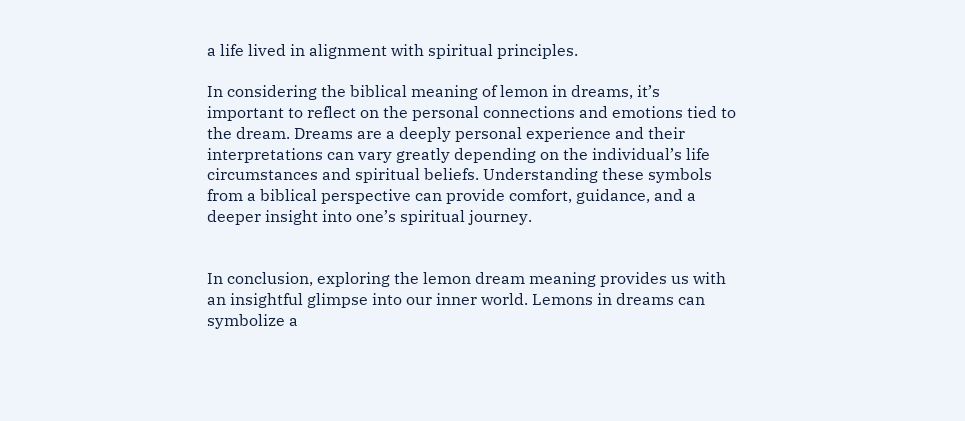a life lived in alignment with spiritual principles.

In considering the biblical meaning of lemon in dreams, it’s important to reflect on the personal connections and emotions tied to the dream. Dreams are a deeply personal experience and their interpretations can vary greatly depending on the individual’s life circumstances and spiritual beliefs. Understanding these symbols from a biblical perspective can provide comfort, guidance, and a deeper insight into one’s spiritual journey.


In conclusion, exploring the lemon dream meaning provides us with an insightful glimpse into our inner world. Lemons in dreams can symbolize a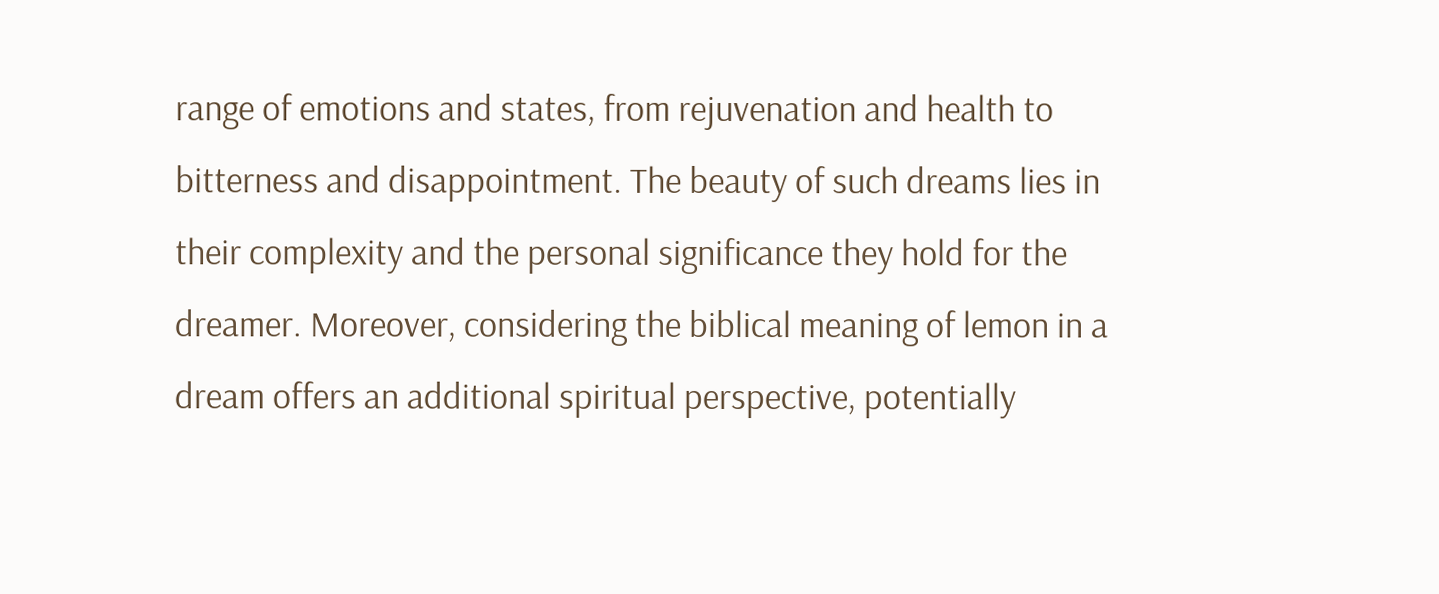range of emotions and states, from rejuvenation and health to bitterness and disappointment. The beauty of such dreams lies in their complexity and the personal significance they hold for the dreamer. Moreover, considering the biblical meaning of lemon in a dream offers an additional spiritual perspective, potentially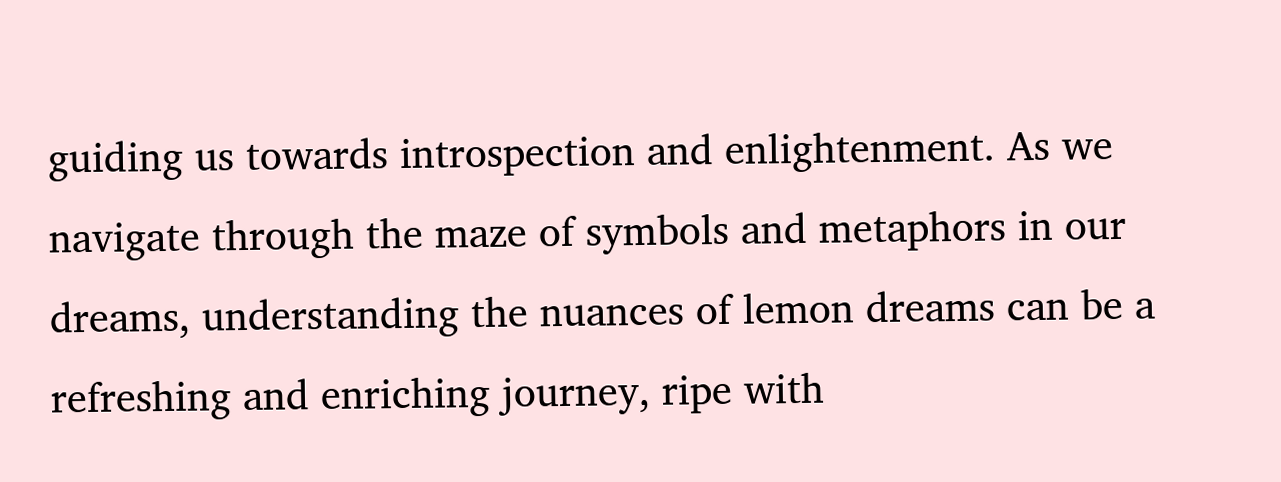guiding us towards introspection and enlightenment. As we navigate through the maze of symbols and metaphors in our dreams, understanding the nuances of lemon dreams can be a refreshing and enriching journey, ripe with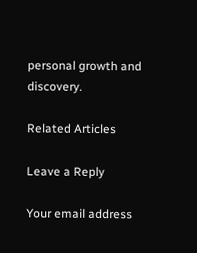personal growth and discovery.

Related Articles

Leave a Reply

Your email address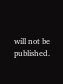will not be published.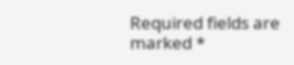Required fields are marked *